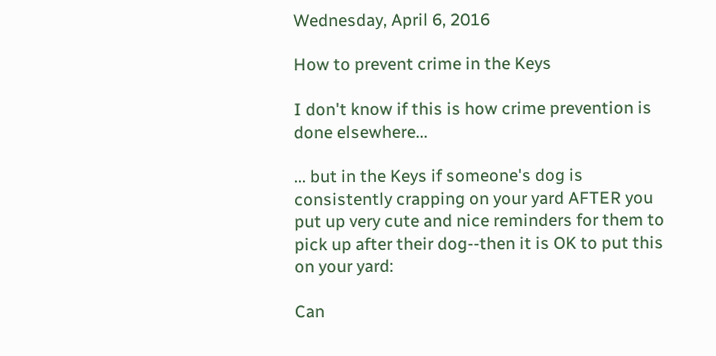Wednesday, April 6, 2016

How to prevent crime in the Keys

I don't know if this is how crime prevention is done elsewhere...

... but in the Keys if someone's dog is consistently crapping on your yard AFTER you put up very cute and nice reminders for them to pick up after their dog--then it is OK to put this on your yard:

Can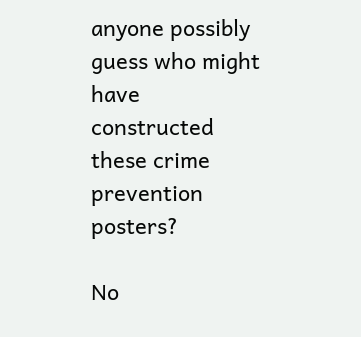anyone possibly guess who might have constructed these crime prevention posters?

No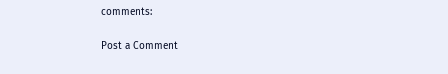comments:

Post a Comment